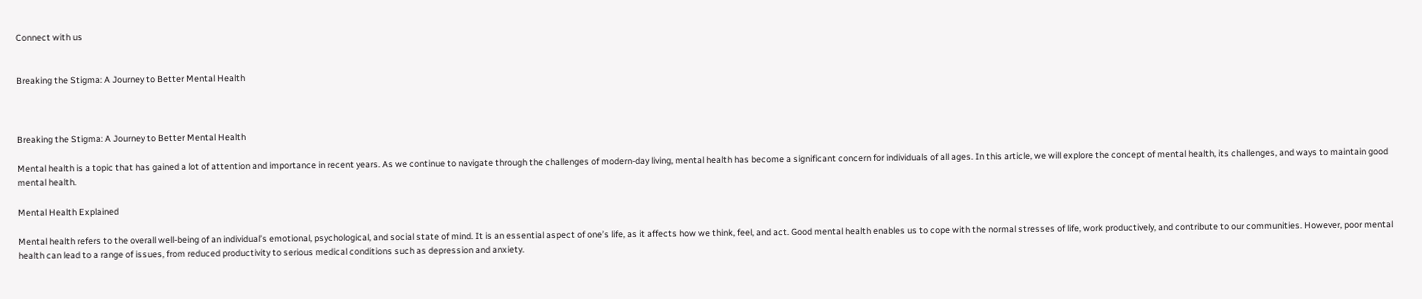Connect with us


Breaking the Stigma: A Journey to Better Mental Health



Breaking the Stigma: A Journey to Better Mental Health

Mental health is a topic that has gained a lot of attention and importance in recent years. As we continue to navigate through the challenges of modern-day living, mental health has become a significant concern for individuals of all ages. In this article, we will explore the concept of mental health, its challenges, and ways to maintain good mental health.

Mental Health Explained

Mental health refers to the overall well-being of an individual’s emotional, psychological, and social state of mind. It is an essential aspect of one’s life, as it affects how we think, feel, and act. Good mental health enables us to cope with the normal stresses of life, work productively, and contribute to our communities. However, poor mental health can lead to a range of issues, from reduced productivity to serious medical conditions such as depression and anxiety.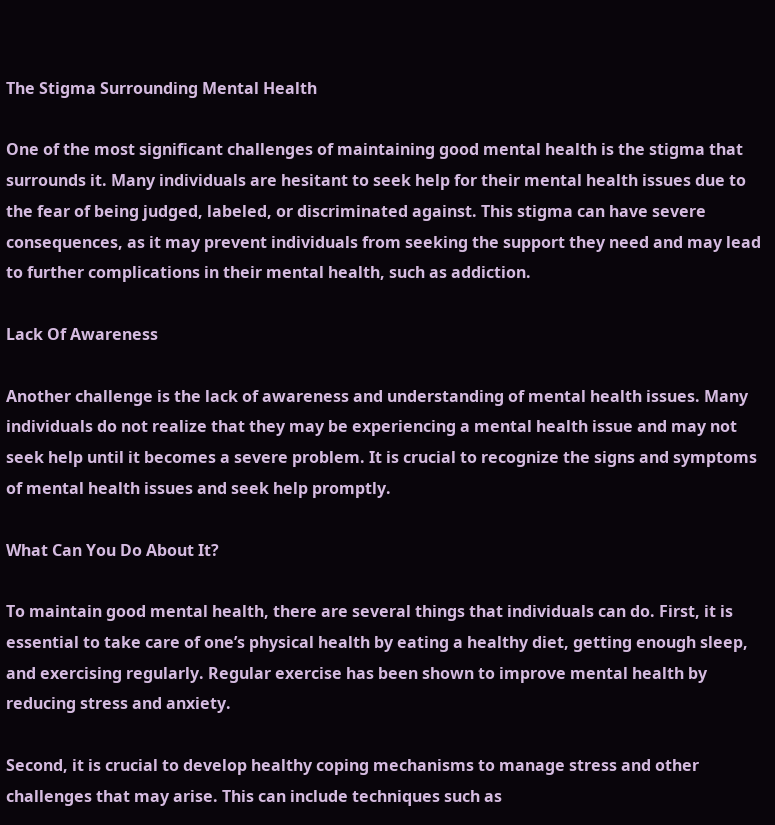The Stigma Surrounding Mental Health

One of the most significant challenges of maintaining good mental health is the stigma that surrounds it. Many individuals are hesitant to seek help for their mental health issues due to the fear of being judged, labeled, or discriminated against. This stigma can have severe consequences, as it may prevent individuals from seeking the support they need and may lead to further complications in their mental health, such as addiction.

Lack Of Awareness

Another challenge is the lack of awareness and understanding of mental health issues. Many individuals do not realize that they may be experiencing a mental health issue and may not seek help until it becomes a severe problem. It is crucial to recognize the signs and symptoms of mental health issues and seek help promptly.

What Can You Do About It?

To maintain good mental health, there are several things that individuals can do. First, it is essential to take care of one’s physical health by eating a healthy diet, getting enough sleep, and exercising regularly. Regular exercise has been shown to improve mental health by reducing stress and anxiety.

Second, it is crucial to develop healthy coping mechanisms to manage stress and other challenges that may arise. This can include techniques such as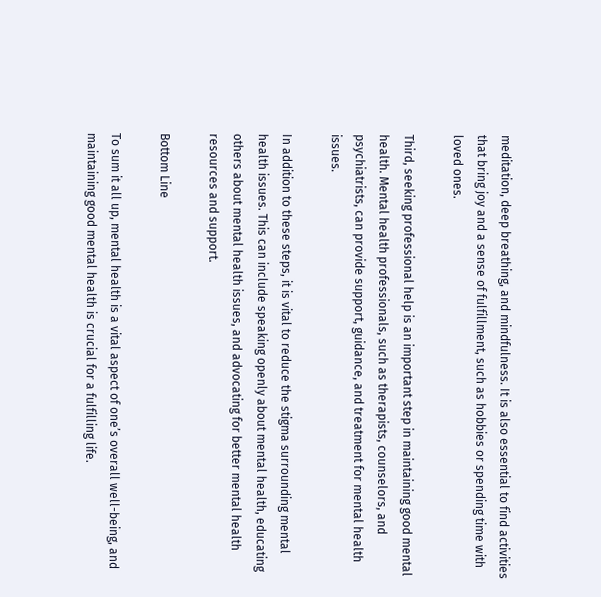meditation, deep breathing, and mindfulness. It is also essential to find activities that bring joy and a sense of fulfillment, such as hobbies or spending time with loved ones.

Third, seeking professional help is an important step in maintaining good mental health. Mental health professionals, such as therapists, counselors, and psychiatrists, can provide support, guidance, and treatment for mental health issues.

In addition to these steps, it is vital to reduce the stigma surrounding mental health issues. This can include speaking openly about mental health, educating others about mental health issues, and advocating for better mental health resources and support.

Bottom Line

To sum it all up, mental health is a vital aspect of one’s overall well-being, and maintaining good mental health is crucial for a fulfilling life.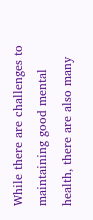While there are challenges to maintaining good mental health, there are also many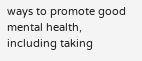ways to promote good mental health, including taking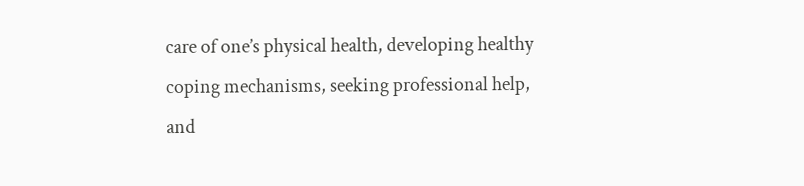care of one’s physical health, developing healthy coping mechanisms, seeking professional help, and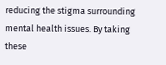reducing the stigma surrounding mental health issues. By taking these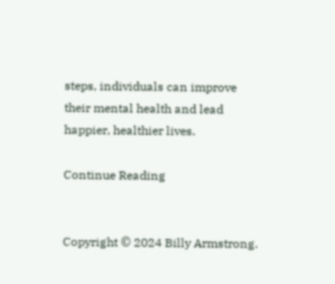steps, individuals can improve their mental health and lead happier, healthier lives.

Continue Reading


Copyright © 2024 Billy Armstrong.